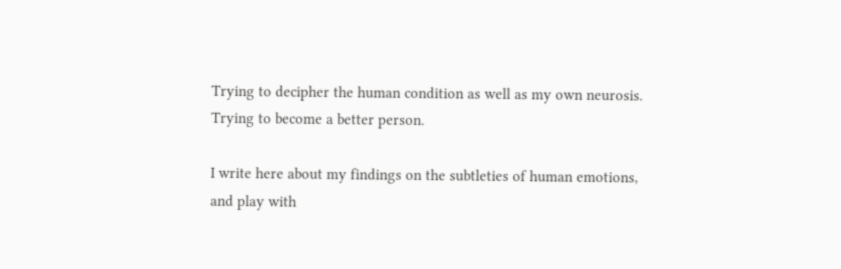Trying to decipher the human condition as well as my own neurosis.
Trying to become a better person.

I write here about my findings on the subtleties of human emotions, and play with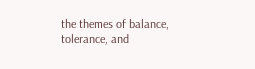the themes of balance, tolerance, and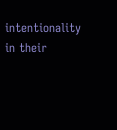intentionality in their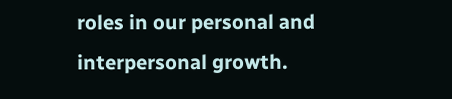roles in our personal and interpersonal growth.